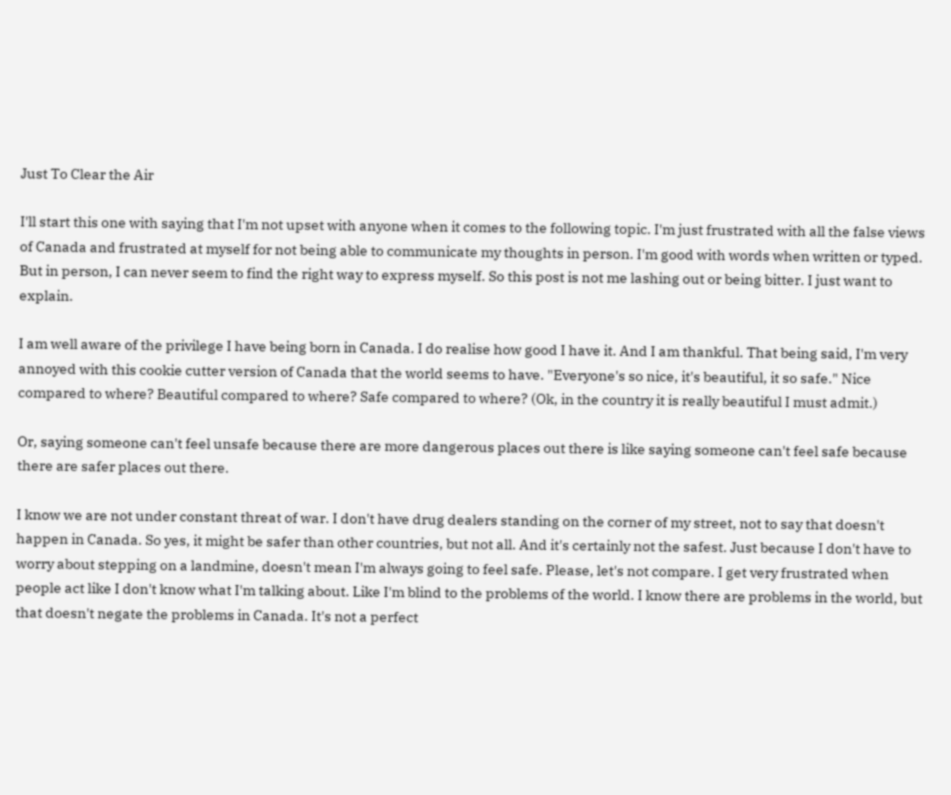Just To Clear the Air

I'll start this one with saying that I'm not upset with anyone when it comes to the following topic. I'm just frustrated with all the false views of Canada and frustrated at myself for not being able to communicate my thoughts in person. I'm good with words when written or typed. But in person, I can never seem to find the right way to express myself. So this post is not me lashing out or being bitter. I just want to explain.

I am well aware of the privilege I have being born in Canada. I do realise how good I have it. And I am thankful. That being said, I'm very annoyed with this cookie cutter version of Canada that the world seems to have. "Everyone's so nice, it's beautiful, it so safe." Nice compared to where? Beautiful compared to where? Safe compared to where? (Ok, in the country it is really beautiful I must admit.)

Or, saying someone can't feel unsafe because there are more dangerous places out there is like saying someone can't feel safe because there are safer places out there.

I know we are not under constant threat of war. I don't have drug dealers standing on the corner of my street, not to say that doesn't happen in Canada. So yes, it might be safer than other countries, but not all. And it's certainly not the safest. Just because I don't have to worry about stepping on a landmine, doesn't mean I'm always going to feel safe. Please, let's not compare. I get very frustrated when people act like I don't know what I'm talking about. Like I'm blind to the problems of the world. I know there are problems in the world, but that doesn't negate the problems in Canada. It's not a perfect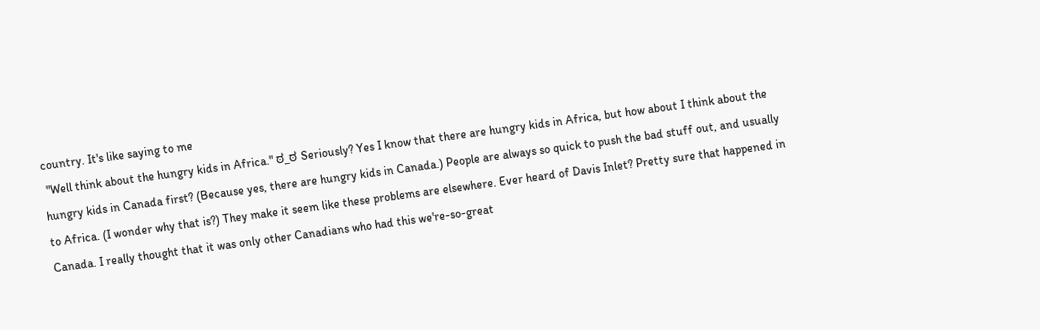country. It's like saying to me
 "Well think about the hungry kids in Africa." ಠ_ಠ Seriously? Yes I know that there are hungry kids in Africa, but how about I think about the hungry kids in Canada first? (Because yes, there are hungry kids in Canada.) People are always so quick to push the bad stuff out, and usually to Africa. (I wonder why that is?) They make it seem like these problems are elsewhere. Ever heard of Davis Inlet? Pretty sure that happened in Canada. I really thought that it was only other Canadians who had this we're-so-great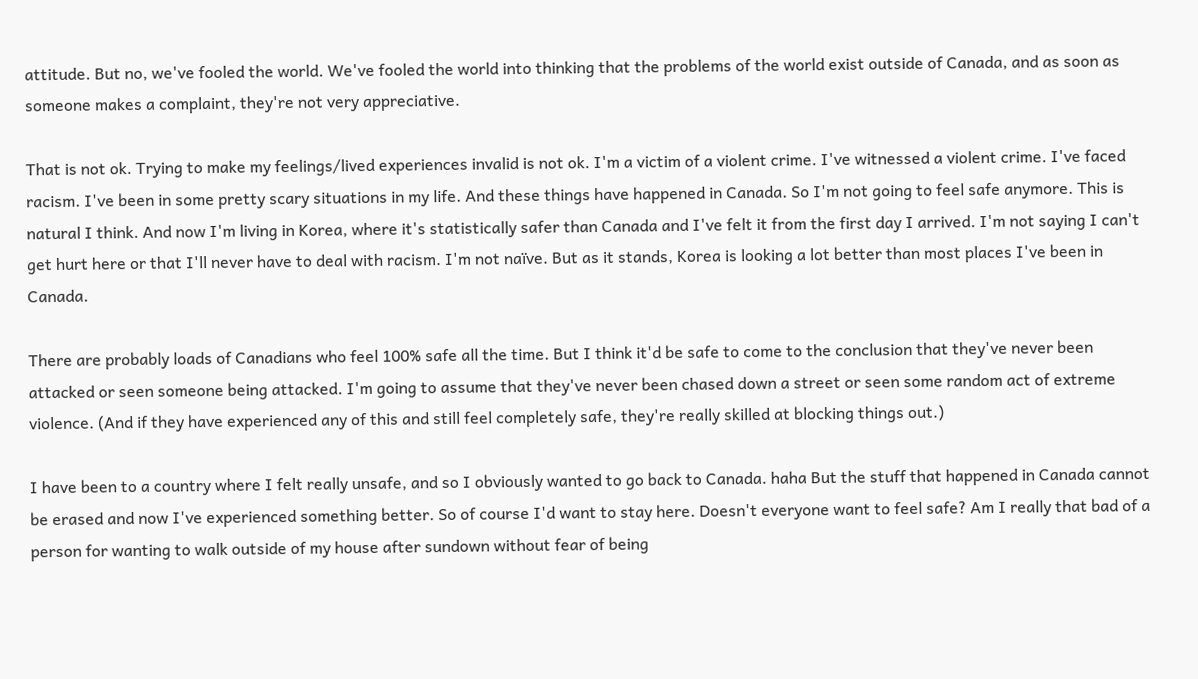attitude. But no, we've fooled the world. We've fooled the world into thinking that the problems of the world exist outside of Canada, and as soon as someone makes a complaint, they're not very appreciative.

That is not ok. Trying to make my feelings/lived experiences invalid is not ok. I'm a victim of a violent crime. I've witnessed a violent crime. I've faced racism. I've been in some pretty scary situations in my life. And these things have happened in Canada. So I'm not going to feel safe anymore. This is natural I think. And now I'm living in Korea, where it's statistically safer than Canada and I've felt it from the first day I arrived. I'm not saying I can't get hurt here or that I'll never have to deal with racism. I'm not naïve. But as it stands, Korea is looking a lot better than most places I've been in Canada.

There are probably loads of Canadians who feel 100% safe all the time. But I think it'd be safe to come to the conclusion that they've never been attacked or seen someone being attacked. I'm going to assume that they've never been chased down a street or seen some random act of extreme violence. (And if they have experienced any of this and still feel completely safe, they're really skilled at blocking things out.)

I have been to a country where I felt really unsafe, and so I obviously wanted to go back to Canada. haha But the stuff that happened in Canada cannot be erased and now I've experienced something better. So of course I'd want to stay here. Doesn't everyone want to feel safe? Am I really that bad of a person for wanting to walk outside of my house after sundown without fear of being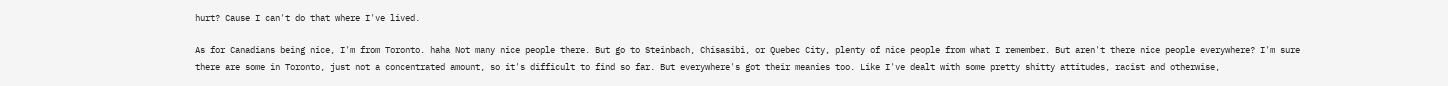hurt? Cause I can't do that where I've lived.

As for Canadians being nice, I'm from Toronto. haha Not many nice people there. But go to Steinbach, Chisasibi, or Quebec City, plenty of nice people from what I remember. But aren't there nice people everywhere? I'm sure there are some in Toronto, just not a concentrated amount, so it's difficult to find so far. But everywhere's got their meanies too. Like I've dealt with some pretty shitty attitudes, racist and otherwise,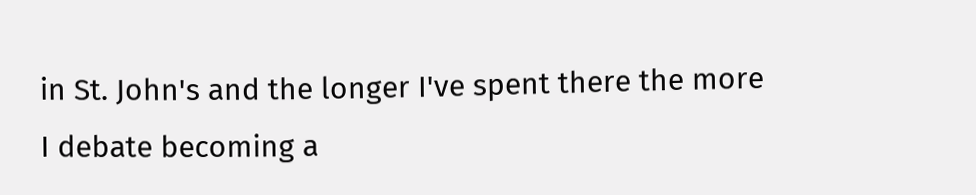in St. John's and the longer I've spent there the more I debate becoming a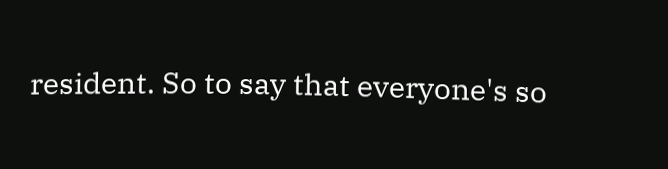resident. So to say that everyone's so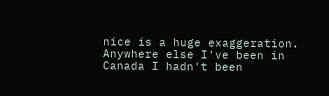nice is a huge exaggeration. Anywhere else I've been in Canada I hadn't been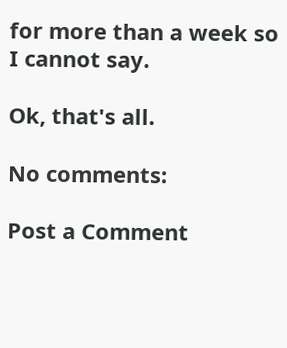for more than a week so I cannot say.

Ok, that's all.

No comments:

Post a Comment